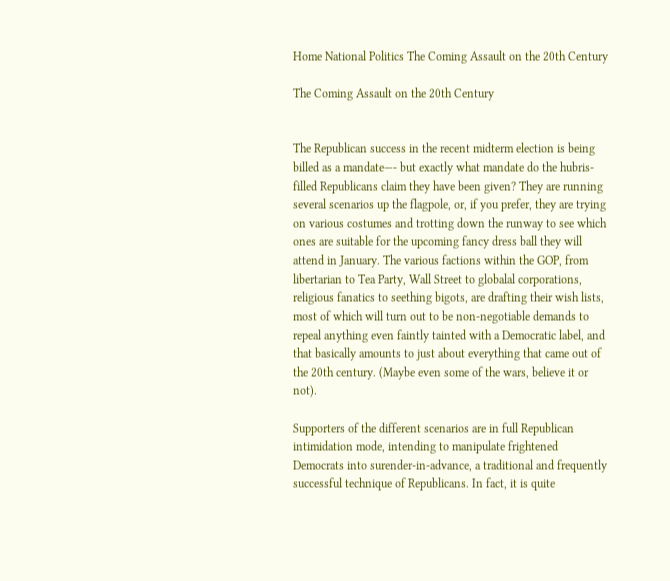Home National Politics The Coming Assault on the 20th Century

The Coming Assault on the 20th Century


The Republican success in the recent midterm election is being billed as a mandate—- but exactly what mandate do the hubris-filled Republicans claim they have been given? They are running several scenarios up the flagpole, or, if you prefer, they are trying on various costumes and trotting down the runway to see which ones are suitable for the upcoming fancy dress ball they will attend in January. The various factions within the GOP, from libertarian to Tea Party, Wall Street to globalal corporations, religious fanatics to seething bigots, are drafting their wish lists, most of which will turn out to be non-negotiable demands to repeal anything even faintly tainted with a Democratic label, and that basically amounts to just about everything that came out of the 20th century. (Maybe even some of the wars, believe it or not).

Supporters of the different scenarios are in full Republican intimidation mode, intending to manipulate frightened Democrats into surender-in-advance, a traditional and frequently successful technique of Republicans. In fact, it is quite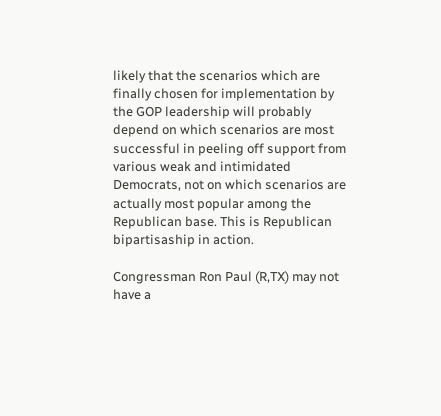likely that the scenarios which are finally chosen for implementation by the GOP leadership will probably depend on which scenarios are most successful in peeling off support from various weak and intimidated Democrats, not on which scenarios are actually most popular among the Republican base. This is Republican bipartisaship in action.

Congressman Ron Paul (R,TX) may not have a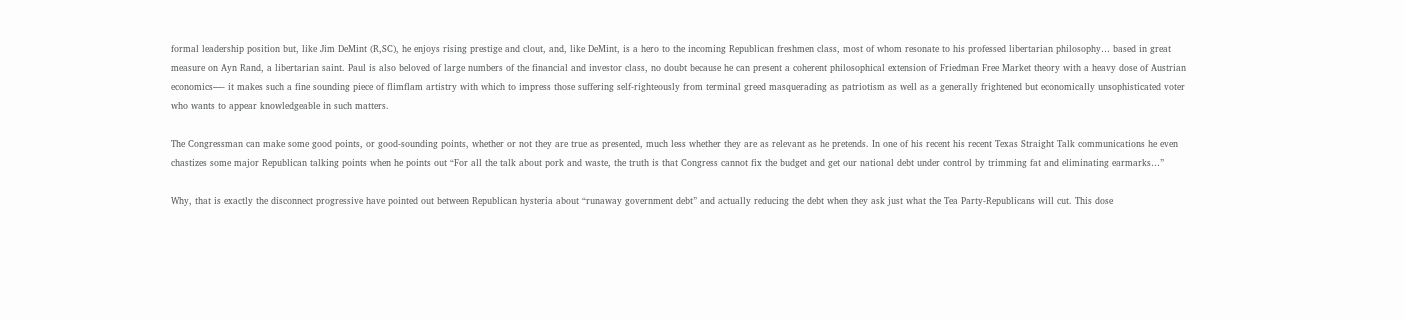formal leadership position but, like Jim DeMint (R,SC), he enjoys rising prestige and clout, and, like DeMint, is a hero to the incoming Republican freshmen class, most of whom resonate to his professed libertarian philosophy… based in great measure on Ayn Rand, a libertarian saint. Paul is also beloved of large numbers of the financial and investor class, no doubt because he can present a coherent philosophical extension of Friedman Free Market theory with a heavy dose of Austrian economics—- it makes such a fine sounding piece of flimflam artistry with which to impress those suffering self-righteously from terminal greed masquerading as patriotism as well as a generally frightened but economically unsophisticated voter who wants to appear knowledgeable in such matters.

The Congressman can make some good points, or good-sounding points, whether or not they are true as presented, much less whether they are as relevant as he pretends. In one of his recent his recent Texas Straight Talk communications he even chastizes some major Republican talking points when he points out “For all the talk about pork and waste, the truth is that Congress cannot fix the budget and get our national debt under control by trimming fat and eliminating earmarks…”

Why, that is exactly the disconnect progressive have pointed out between Republican hysteria about “runaway government debt” and actually reducing the debt when they ask just what the Tea Party-Republicans will cut. This dose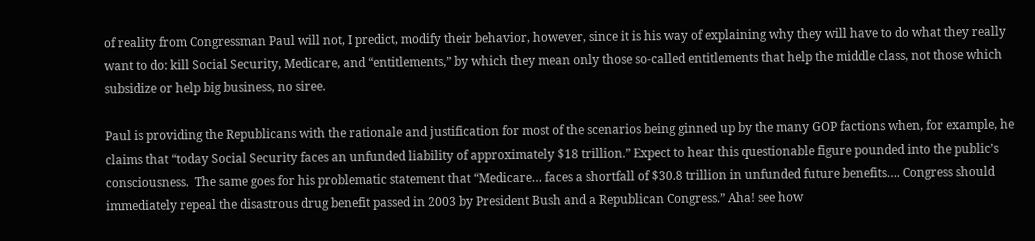of reality from Congressman Paul will not, I predict, modify their behavior, however, since it is his way of explaining why they will have to do what they really want to do: kill Social Security, Medicare, and “entitlements,” by which they mean only those so-called entitlements that help the middle class, not those which subsidize or help big business, no siree.

Paul is providing the Republicans with the rationale and justification for most of the scenarios being ginned up by the many GOP factions when, for example, he claims that “today Social Security faces an unfunded liability of approximately $18 trillion.” Expect to hear this questionable figure pounded into the public’s consciousness.  The same goes for his problematic statement that “Medicare… faces a shortfall of $30.8 trillion in unfunded future benefits…. Congress should immediately repeal the disastrous drug benefit passed in 2003 by President Bush and a Republican Congress.” Aha! see how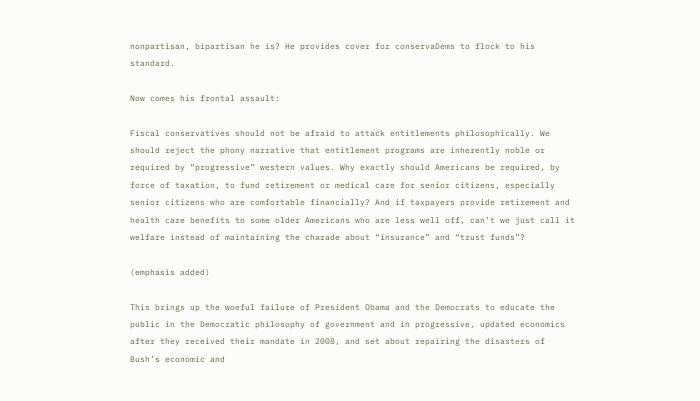nonpartisan, bipartisan he is? He provides cover for conservaDems to flock to his standard.

Now comes his frontal assault:

Fiscal conservatives should not be afraid to attack entitlements philosophically. We should reject the phony narrative that entitlement programs are inherently noble or required by “progressive” western values. Why exactly should Americans be required, by force of taxation, to fund retirement or medical care for senior citizens, especially senior citizens who are comfortable financially? And if taxpayers provide retirement and health care benefits to some older Americans who are less well off, can’t we just call it welfare instead of maintaining the charade about “insurance” and “trust funds”?

(emphasis added)

This brings up the woeful failure of President Obama and the Democrats to educate the public in the Democratic philosophy of government and in progressive, updated economics after they received their mandate in 2008, and set about repairing the disasters of Bush’s economic and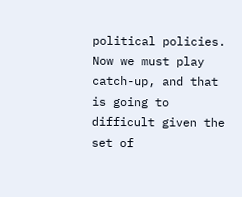political policies. Now we must play catch-up, and that is going to difficult given the set of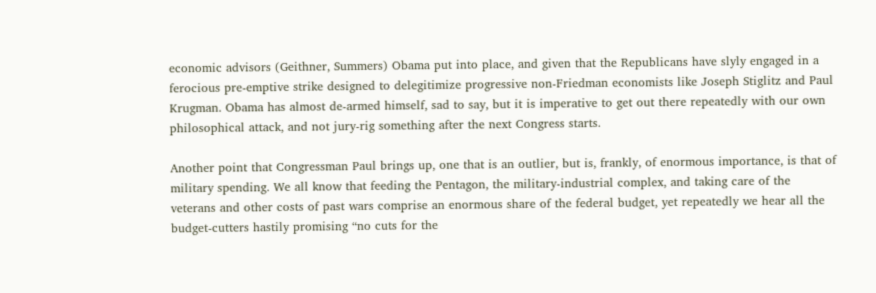economic advisors (Geithner, Summers) Obama put into place, and given that the Republicans have slyly engaged in a ferocious pre-emptive strike designed to delegitimize progressive non-Friedman economists like Joseph Stiglitz and Paul Krugman. Obama has almost de-armed himself, sad to say, but it is imperative to get out there repeatedly with our own philosophical attack, and not jury-rig something after the next Congress starts.

Another point that Congressman Paul brings up, one that is an outlier, but is, frankly, of enormous importance, is that of military spending. We all know that feeding the Pentagon, the military-industrial complex, and taking care of the veterans and other costs of past wars comprise an enormous share of the federal budget, yet repeatedly we hear all the budget-cutters hastily promising “no cuts for the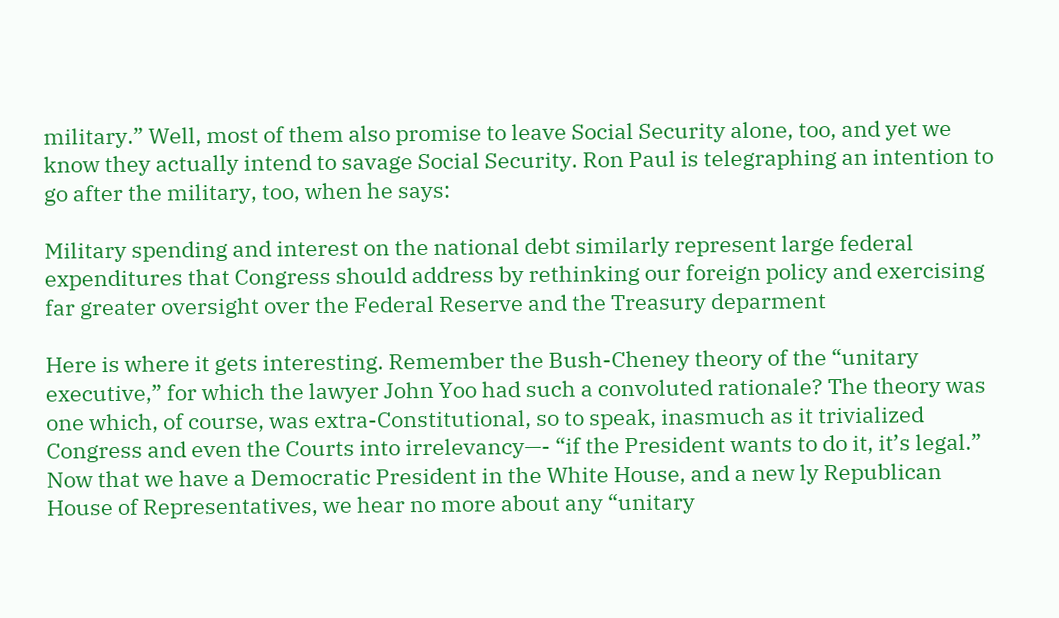military.” Well, most of them also promise to leave Social Security alone, too, and yet we know they actually intend to savage Social Security. Ron Paul is telegraphing an intention to go after the military, too, when he says:

Military spending and interest on the national debt similarly represent large federal expenditures that Congress should address by rethinking our foreign policy and exercising far greater oversight over the Federal Reserve and the Treasury deparment

Here is where it gets interesting. Remember the Bush-Cheney theory of the “unitary executive,” for which the lawyer John Yoo had such a convoluted rationale? The theory was one which, of course, was extra-Constitutional, so to speak, inasmuch as it trivialized Congress and even the Courts into irrelevancy—- “if the President wants to do it, it’s legal.” Now that we have a Democratic President in the White House, and a new ly Republican House of Representatives, we hear no more about any “unitary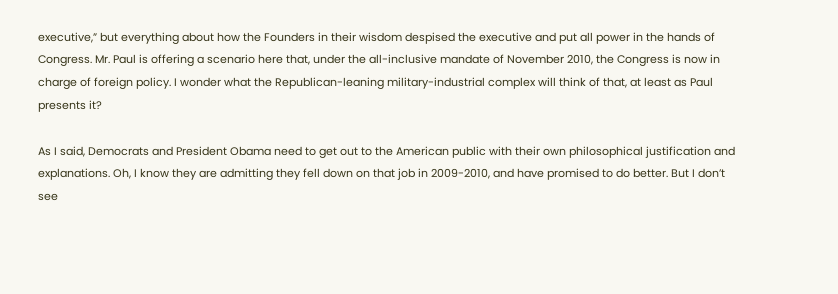executive,” but everything about how the Founders in their wisdom despised the executive and put all power in the hands of Congress. Mr. Paul is offering a scenario here that, under the all-inclusive mandate of November 2010, the Congress is now in charge of foreign policy. I wonder what the Republican-leaning military-industrial complex will think of that, at least as Paul presents it?

As I said, Democrats and President Obama need to get out to the American public with their own philosophical justification and explanations. Oh, I know they are admitting they fell down on that job in 2009-2010, and have promised to do better. But I don’t see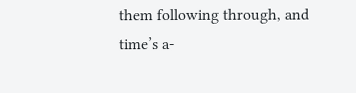them following through, and time’s a-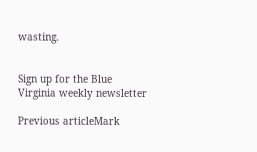wasting.


Sign up for the Blue Virginia weekly newsletter

Previous articleMark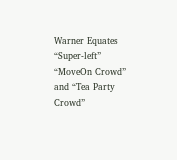Warner Equates “Super-left” “MoveOn Crowd” and “Tea Party Crowd”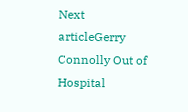Next articleGerry Connolly Out of Hospital